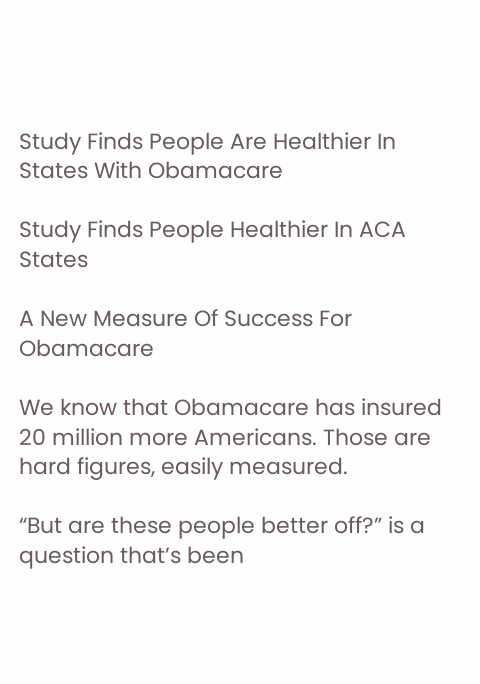Study Finds People Are Healthier In States With Obamacare

Study Finds People Healthier In ACA States

A New Measure Of Success For Obamacare

We know that Obamacare has insured 20 million more Americans. Those are hard figures, easily measured.

“But are these people better off?” is a question that’s been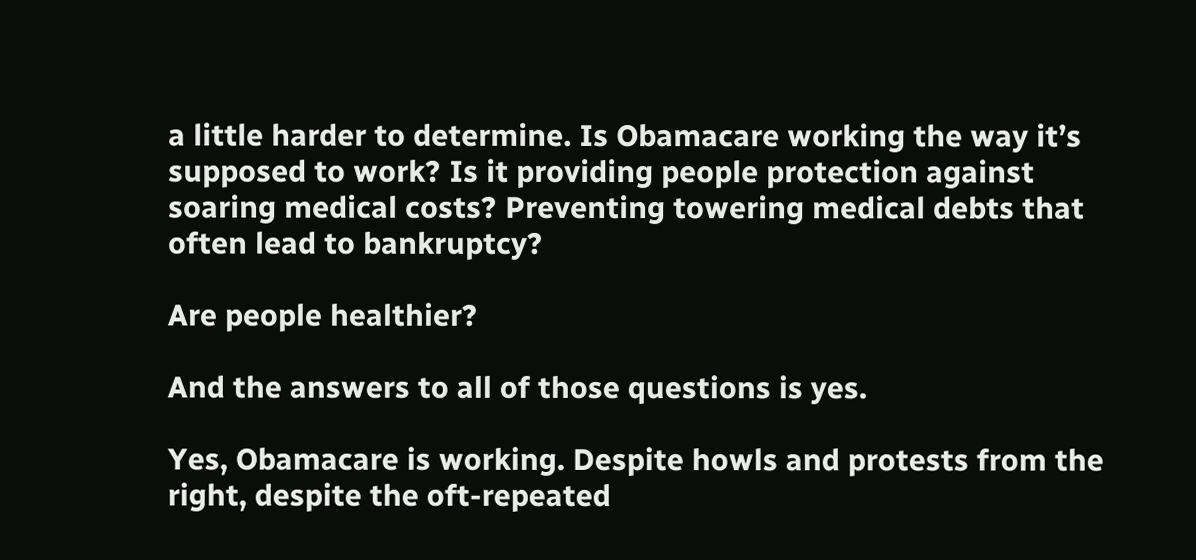a little harder to determine. Is Obamacare working the way it’s supposed to work? Is it providing people protection against soaring medical costs? Preventing towering medical debts that often lead to bankruptcy?

Are people healthier?

And the answers to all of those questions is yes.

Yes, Obamacare is working. Despite howls and protests from the right, despite the oft-repeated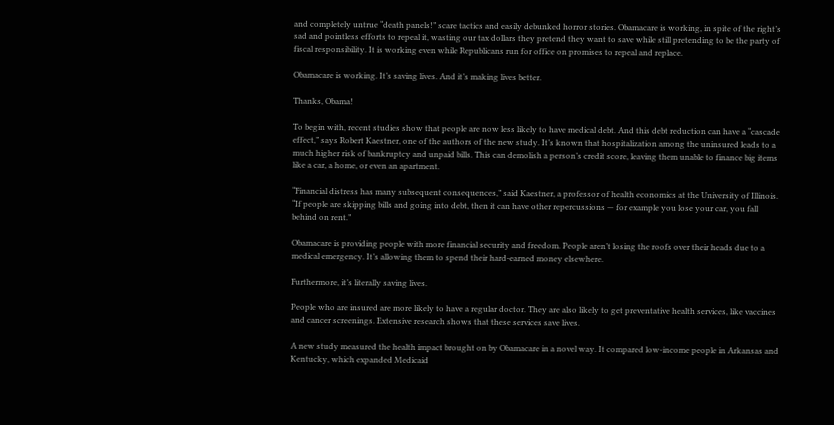and completely untrue “death panels!” scare tactics and easily debunked horror stories. Obamacare is working, in spite of the right’s sad and pointless efforts to repeal it, wasting our tax dollars they pretend they want to save while still pretending to be the party of fiscal responsibility. It is working even while Republicans run for office on promises to repeal and replace.

Obamacare is working. It’s saving lives. And it’s making lives better.

Thanks, Obama!

To begin with, recent studies show that people are now less likely to have medical debt. And this debt reduction can have a “cascade effect,” says Robert Kaestner, one of the authors of the new study. It’s known that hospitalization among the uninsured leads to a much higher risk of bankruptcy and unpaid bills. This can demolish a person’s credit score, leaving them unable to finance big items like a car, a home, or even an apartment.

“Financial distress has many subsequent consequences,” said Kaestner, a professor of health economics at the University of Illinois. “If people are skipping bills and going into debt, then it can have other repercussions — for example you lose your car, you fall behind on rent.”

Obamacare is providing people with more financial security and freedom. People aren’t losing the roofs over their heads due to a medical emergency. It’s allowing them to spend their hard-earned money elsewhere.

Furthermore, it’s literally saving lives.

People who are insured are more likely to have a regular doctor. They are also likely to get preventative health services, like vaccines and cancer screenings. Extensive research shows that these services save lives.

A new study measured the health impact brought on by Obamacare in a novel way. It compared low-income people in Arkansas and Kentucky, which expanded Medicaid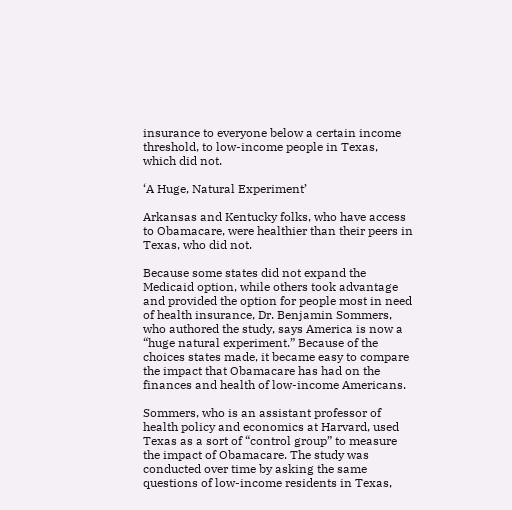insurance to everyone below a certain income threshold, to low-income people in Texas, which did not.

‘A Huge, Natural Experiment’

Arkansas and Kentucky folks, who have access to Obamacare, were healthier than their peers in Texas, who did not.

Because some states did not expand the Medicaid option, while others took advantage and provided the option for people most in need of health insurance, Dr. Benjamin Sommers, who authored the study, says America is now a “huge natural experiment.” Because of the choices states made, it became easy to compare the impact that Obamacare has had on the finances and health of low-income Americans.

Sommers, who is an assistant professor of health policy and economics at Harvard, used Texas as a sort of “control group” to measure the impact of Obamacare. The study was conducted over time by asking the same questions of low-income residents in Texas,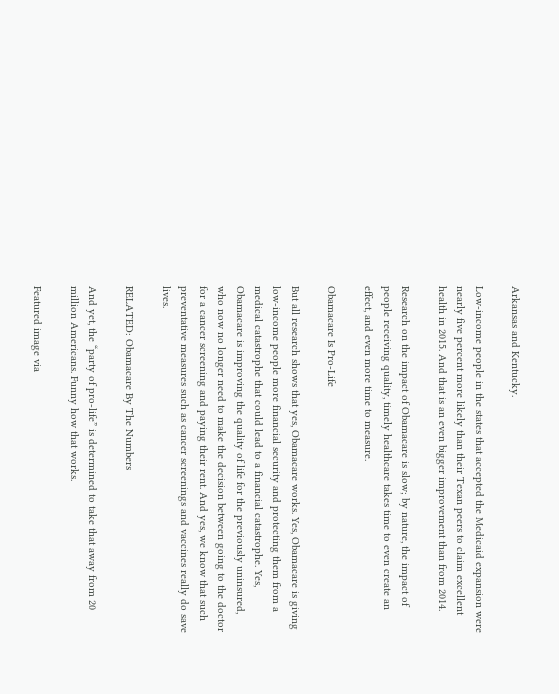Arkansas and Kentucky.

Low-income people in the states that accepted the Medicaid expansion were nearly five percent more likely than their Texan peers to claim excellent health in 2015. And that is an even bigger improvement than from 2014.

Research on the impact of Obamacare is slow; by nature, the impact of people receiving quality, timely healthcare takes time to even create an effect, and even more time to measure.

Obamacare Is Pro-Life

But all research shows that yes, Obamacare works. Yes, Obamacare is giving low-income people more financial security and protecting them from a medical catastrophe that could lead to a financial catastrophe. Yes, Obamacare is improving the quality of life for the previously uninsured, who now no longer need to make the decision between going to the doctor for a cancer screening and paying their rent. And yes, we know that such preventative measures such as cancer screenings and vaccines really do save lives.

RELATED: Obamacare By The Numbers

And yet, the “party of pro-life” is determined to take that away from 20 million Americans. Funny how that works.

Featured image via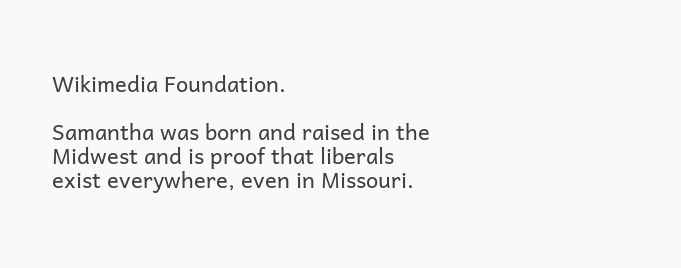Wikimedia Foundation.

Samantha was born and raised in the Midwest and is proof that liberals exist everywhere, even in Missouri.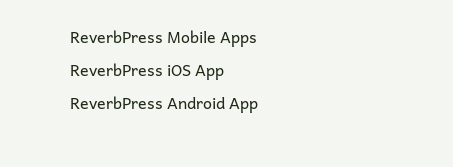ReverbPress Mobile Apps ReverbPress iOS App ReverbPress Android App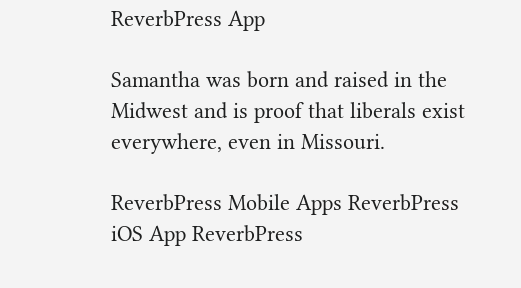ReverbPress App

Samantha was born and raised in the Midwest and is proof that liberals exist everywhere, even in Missouri.

ReverbPress Mobile Apps ReverbPress iOS App ReverbPress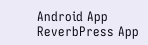Android App ReverbPress App